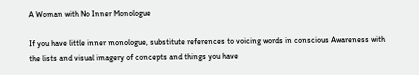A Woman with No Inner Monologue

If you have little inner monologue, substitute references to voicing words in conscious Awareness with the lists and visual imagery of concepts and things you have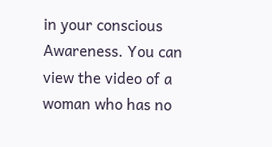in your conscious Awareness. You can view the video of a woman who has no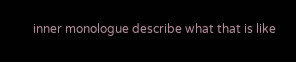inner monologue describe what that is like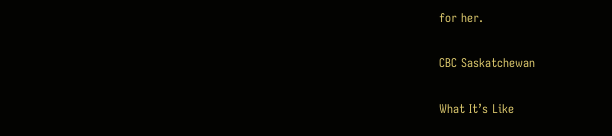for her.

CBC Saskatchewan

What It’s Like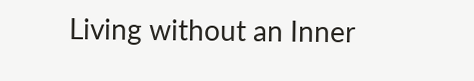Living without an Inner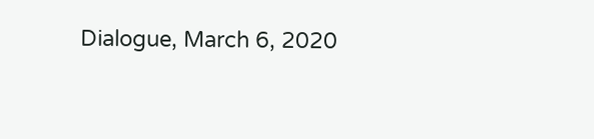Dialogue, March 6, 2020